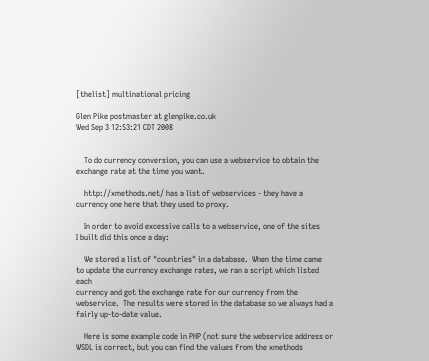[thelist] multinational pricing

Glen Pike postmaster at glenpike.co.uk
Wed Sep 3 12:53:21 CDT 2008


    To do currency conversion, you can use a webservice to obtain the
exchange rate at the time you want.

    http://xmethods.net/ has a list of webservices - they have a
currency one here that they used to proxy.

    In order to avoid excessive calls to a webservice, one of the sites
I built did this once a day:

    We stored a list of "countries" in a database.  When the time came
to update the currency exchange rates, we ran a script which listed each
currency and got the exchange rate for our currency from the
webservice.  The results were stored in the database so we always had a
fairly up-to-date value.

    Here is some example code in PHP (not sure the webservice address or
WSDL is correct, but you can find the values from the xmethods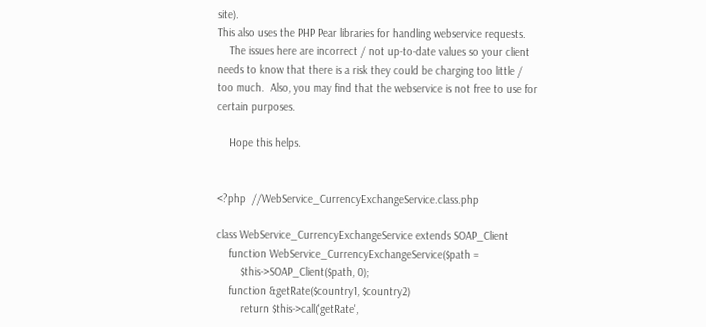site).
This also uses the PHP Pear libraries for handling webservice requests.
    The issues here are incorrect / not up-to-date values so your client
needs to know that there is a risk they could be charging too little /
too much.  Also, you may find that the webservice is not free to use for
certain purposes.

    Hope this helps.


<?php  //WebService_CurrencyExchangeService.class.php

class WebService_CurrencyExchangeService extends SOAP_Client
    function WebService_CurrencyExchangeService($path =
        $this->SOAP_Client($path, 0);
    function &getRate($country1, $country2)
        return $this->call('getRate',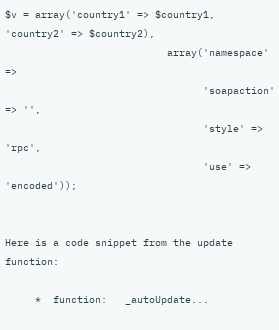$v = array('country1' => $country1,
'country2' => $country2),
                           array('namespace' =>
                                 'soapaction' => '',
                                 'style' => 'rpc',
                                 'use' => 'encoded'));


Here is a code snippet from the update function:

     *  function:   _autoUpdate...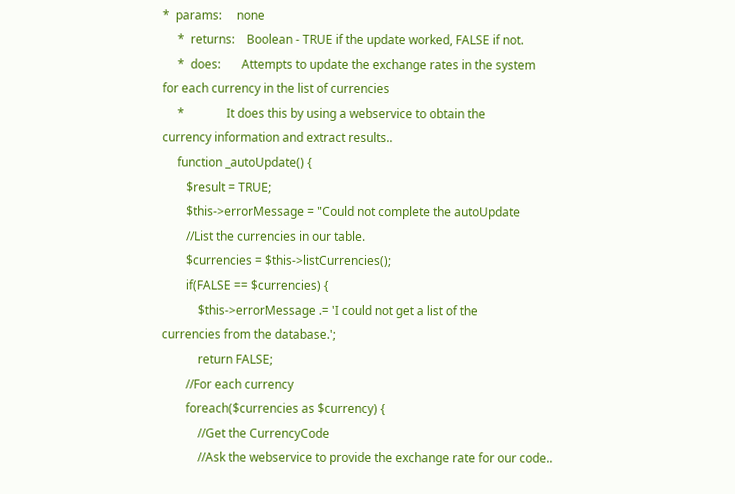*  params:     none
     *  returns:    Boolean - TRUE if the update worked, FALSE if not.
     *  does:       Attempts to update the exchange rates in the system
for each currency in the list of currencies
     *              It does this by using a webservice to obtain the
currency information and extract results..
     function _autoUpdate() {
        $result = TRUE;
        $this->errorMessage = "Could not complete the autoUpdate
        //List the currencies in our table.
        $currencies = $this->listCurrencies();
        if(FALSE == $currencies) {
            $this->errorMessage .= 'I could not get a list of the
currencies from the database.';
            return FALSE;
        //For each currency
        foreach($currencies as $currency) {
            //Get the CurrencyCode
            //Ask the webservice to provide the exchange rate for our code..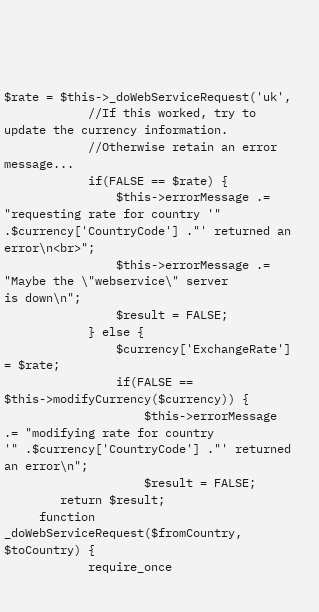$rate = $this->_doWebServiceRequest('uk',
            //If this worked, try to update the currency information.
            //Otherwise retain an error message...
            if(FALSE == $rate) {
                $this->errorMessage .= "requesting rate for country '"
.$currency['CountryCode'] ."' returned an error\n<br>";
                $this->errorMessage .= "Maybe the \"webservice\" server
is down\n";
                $result = FALSE;
            } else {
                $currency['ExchangeRate'] = $rate;
                if(FALSE == $this->modifyCurrency($currency)) {
                    $this->errorMessage .= "modifying rate for country
'" .$currency['CountryCode'] ."' returned an error\n";
                    $result = FALSE;
        return $result;
     function _doWebServiceRequest($fromCountry, $toCountry) {
            require_once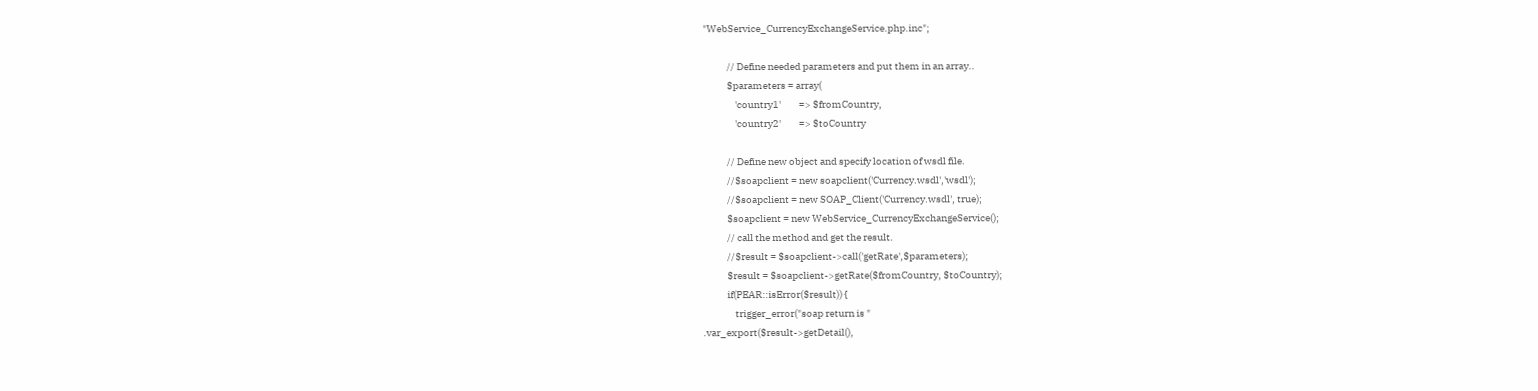"WebService_CurrencyExchangeService.php.inc";

            // Define needed parameters and put them in an array..
            $parameters = array(
                'country1'         => $fromCountry,
                'country2'         => $toCountry

            // Define new object and specify location of wsdl file.
            //$soapclient = new soapclient('Currency.wsdl','wsdl');
            //$soapclient = new SOAP_Client('Currency.wsdl', true);
            $soapclient = new WebService_CurrencyExchangeService();
            // call the method and get the result.
            //$result = $soapclient->call('getRate',$parameters);
            $result = $soapclient->getRate($fromCountry, $toCountry);
            if(PEAR::isError($result)) {
                trigger_error("soap return is "
.var_export($result->getDetail(),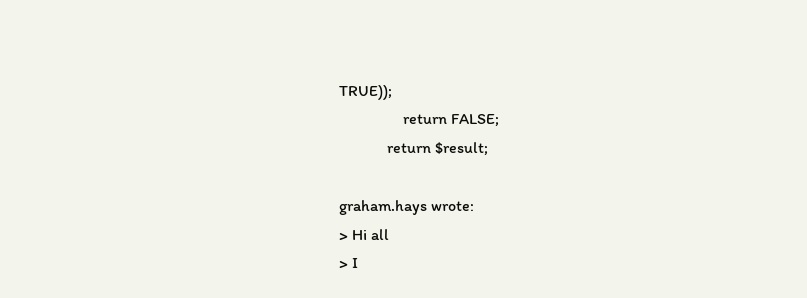TRUE));
                return FALSE;
            return $result;

graham.hays wrote:
> Hi all
> I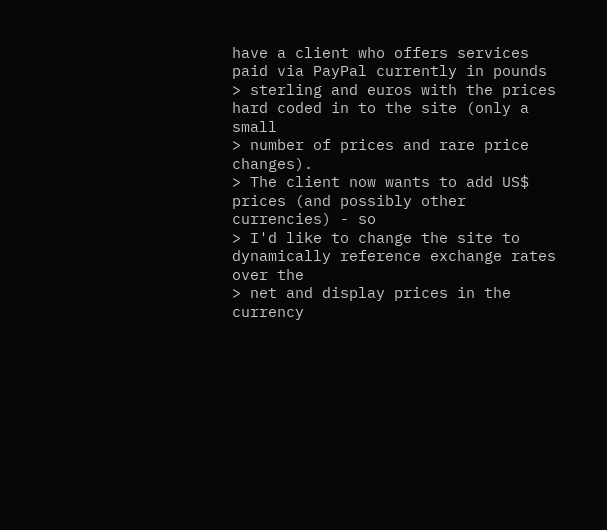have a client who offers services paid via PayPal currently in pounds
> sterling and euros with the prices hard coded in to the site (only a small
> number of prices and rare price changes).
> The client now wants to add US$ prices (and possibly other currencies) - so
> I'd like to change the site to dynamically reference exchange rates over the
> net and display prices in the currency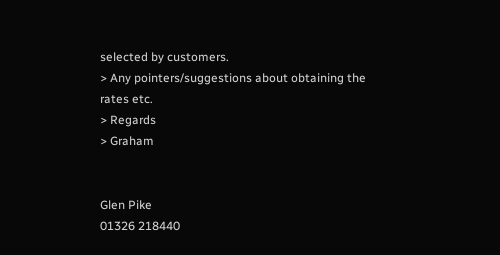selected by customers.
> Any pointers/suggestions about obtaining the rates etc.
> Regards
> Graham


Glen Pike
01326 218440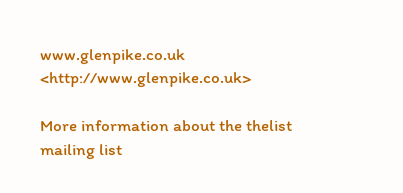www.glenpike.co.uk <http://www.glenpike.co.uk>

More information about the thelist mailing list